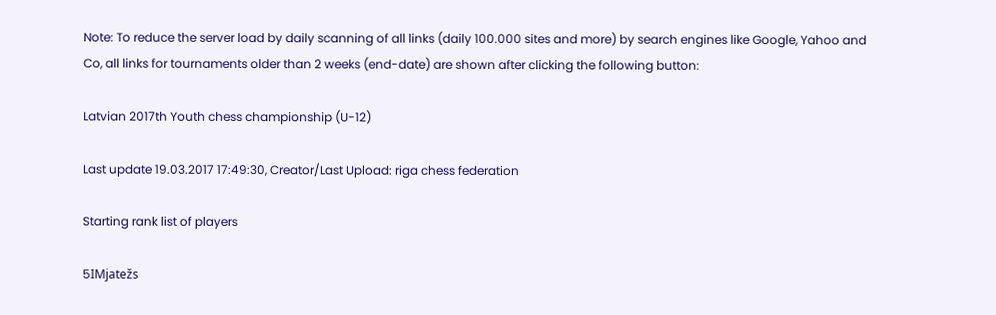Note: To reduce the server load by daily scanning of all links (daily 100.000 sites and more) by search engines like Google, Yahoo and Co, all links for tournaments older than 2 weeks (end-date) are shown after clicking the following button:

Latvian 2017th Youth chess championship (U-12)

Last update 19.03.2017 17:49:30, Creator/Last Upload: riga chess federation

Starting rank list of players

5IMjatežs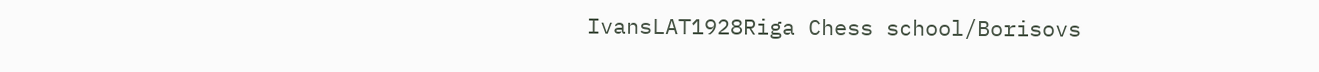IvansLAT1928Riga Chess school/Borisovs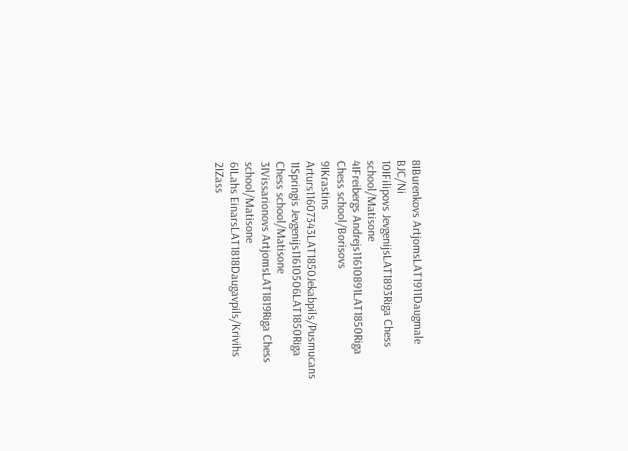8IBurenkovs ArtjomsLAT1911Daugmale BJC/Ni
10IFilipovs JevgenijsLAT1893Riga Chess school/Matisone
4IFreibergs Andrejs11610891LAT1850Riga Chess school/Borisovs
9IKrastins Arturs11607343LAT1850Jekabpils/Pusmucans
1ISpringis Jevgenijs11610506LAT1850Riga Chess school/Matisone
3IVissarionovs ArtjomsLAT1819Riga Chess school/Matisone
6ILahs EinarsLAT1818Daugavpils/Krivihs
2IZass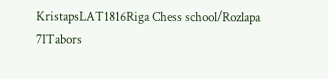KristapsLAT1816Riga Chess school/Rozlapa
7ITabors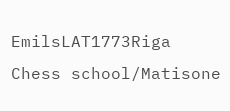EmilsLAT1773Riga Chess school/Matisone